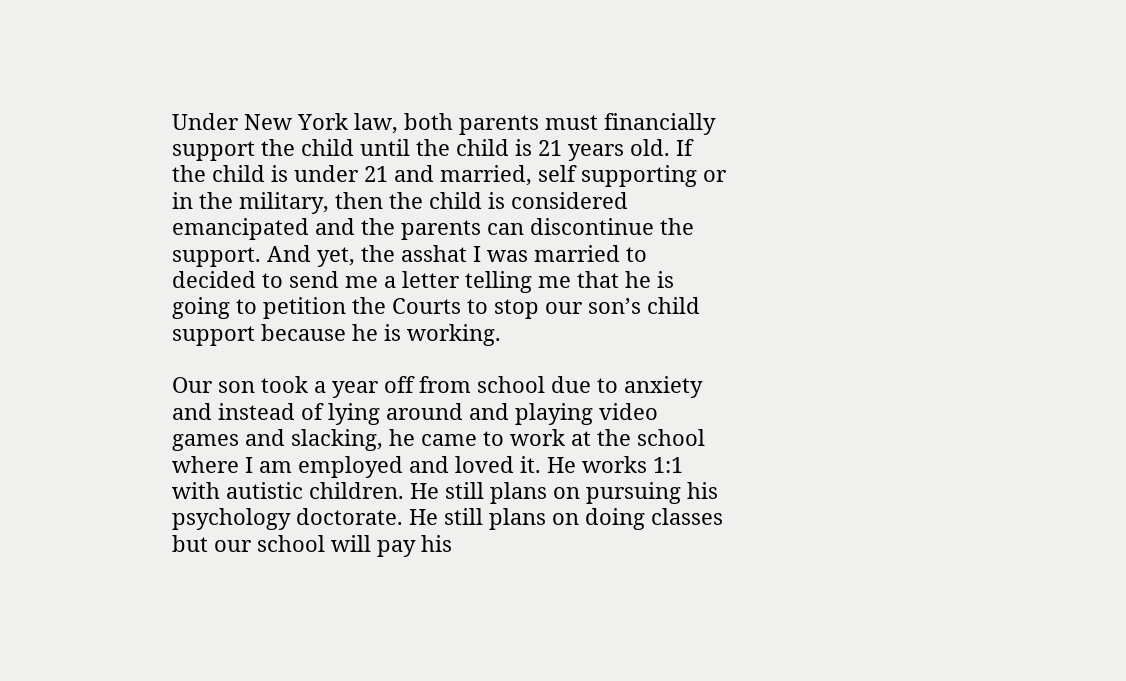Under New York law, both parents must financially support the child until the child is 21 years old. If the child is under 21 and married, self supporting or in the military, then the child is considered emancipated and the parents can discontinue the support. And yet, the asshat I was married to decided to send me a letter telling me that he is going to petition the Courts to stop our son’s child support because he is working.

Our son took a year off from school due to anxiety and instead of lying around and playing video games and slacking, he came to work at the school where I am employed and loved it. He works 1:1 with autistic children. He still plans on pursuing his psychology doctorate. He still plans on doing classes but our school will pay his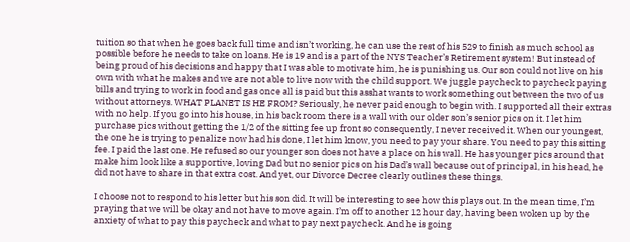tuition so that when he goes back full time and isn’t working, he can use the rest of his 529 to finish as much school as possible before he needs to take on loans. He is 19 and is a part of the NYS Teacher’s Retirement system! But instead of being proud of his decisions and happy that I was able to motivate him, he is punishing us. Our son could not live on his own with what he makes and we are not able to live now with the child support. We juggle paycheck to paycheck paying bills and trying to work in food and gas once all is paid but this asshat wants to work something out between the two of us without attorneys. WHAT PLANET IS HE FROM? Seriously, he never paid enough to begin with. I supported all their extras with no help. If you go into his house, in his back room there is a wall with our older son’s senior pics on it. I let him purchase pics without getting the 1/2 of the sitting fee up front so consequently, I never received it. When our youngest, the one he is trying to penalize now had his done, I let him know, you need to pay your share. You need to pay this sitting fee. I paid the last one. He refused so our younger son does not have a place on his wall. He has younger pics around that make him look like a supportive, loving Dad but no senior pics on his Dad’s wall because out of principal, in his head, he did not have to share in that extra cost. And yet, our Divorce Decree clearly outlines these things.

I choose not to respond to his letter but his son did. It will be interesting to see how this plays out. In the mean time, I’m praying that we will be okay and not have to move again. I’m off to another 12 hour day, having been woken up by the anxiety of what to pay this paycheck and what to pay next paycheck. And he is going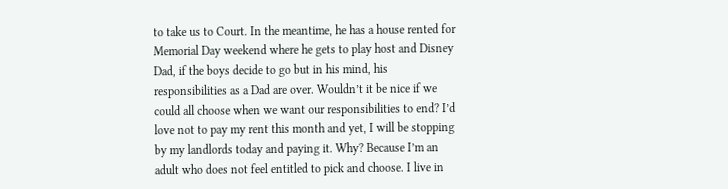to take us to Court. In the meantime, he has a house rented for Memorial Day weekend where he gets to play host and Disney Dad, if the boys decide to go but in his mind, his responsibilities as a Dad are over. Wouldn’t it be nice if we could all choose when we want our responsibilities to end? I’d love not to pay my rent this month and yet, I will be stopping by my landlords today and paying it. Why? Because I’m an adult who does not feel entitled to pick and choose. I live in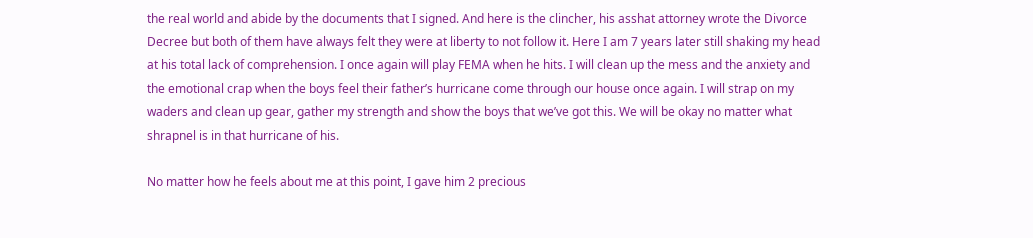the real world and abide by the documents that I signed. And here is the clincher, his asshat attorney wrote the Divorce Decree but both of them have always felt they were at liberty to not follow it. Here I am 7 years later still shaking my head at his total lack of comprehension. I once again will play FEMA when he hits. I will clean up the mess and the anxiety and the emotional crap when the boys feel their father’s hurricane come through our house once again. I will strap on my waders and clean up gear, gather my strength and show the boys that we’ve got this. We will be okay no matter what shrapnel is in that hurricane of his.

No matter how he feels about me at this point, I gave him 2 precious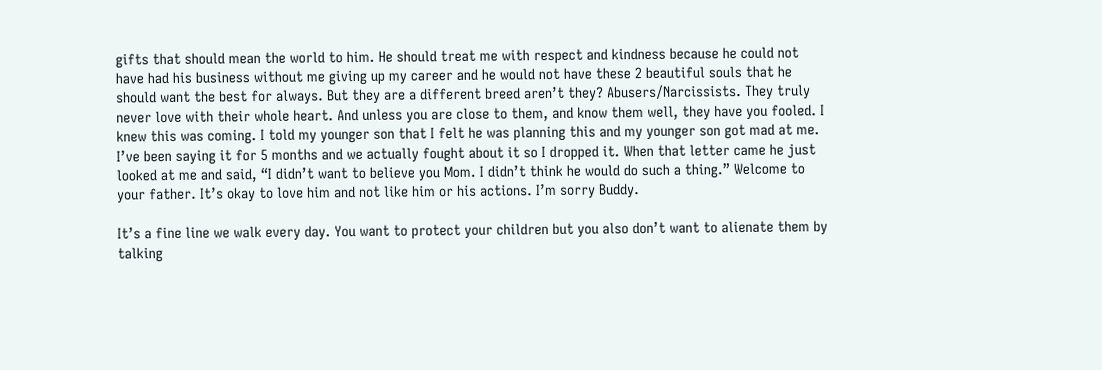gifts that should mean the world to him. He should treat me with respect and kindness because he could not have had his business without me giving up my career and he would not have these 2 beautiful souls that he should want the best for always. But they are a different breed aren’t they? Abusers/Narcissists. They truly never love with their whole heart. And unless you are close to them, and know them well, they have you fooled. I knew this was coming. I told my younger son that I felt he was planning this and my younger son got mad at me. I’ve been saying it for 5 months and we actually fought about it so I dropped it. When that letter came he just looked at me and said, “I didn’t want to believe you Mom. I didn’t think he would do such a thing.” Welcome to your father. It’s okay to love him and not like him or his actions. I’m sorry Buddy.

It’s a fine line we walk every day. You want to protect your children but you also don’t want to alienate them by talking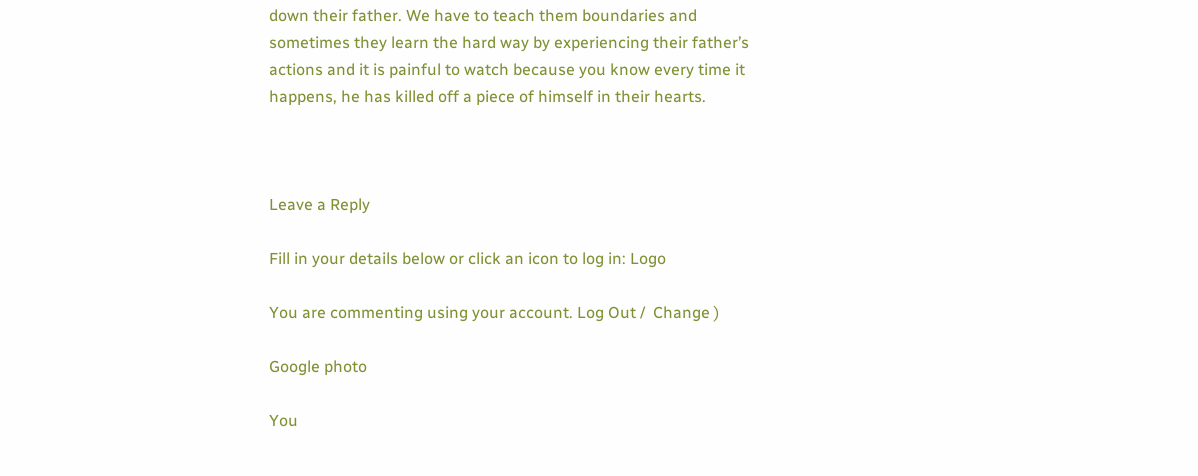down their father. We have to teach them boundaries and sometimes they learn the hard way by experiencing their father’s actions and it is painful to watch because you know every time it happens, he has killed off a piece of himself in their hearts.



Leave a Reply

Fill in your details below or click an icon to log in: Logo

You are commenting using your account. Log Out /  Change )

Google photo

You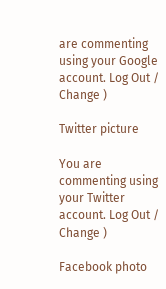are commenting using your Google account. Log Out /  Change )

Twitter picture

You are commenting using your Twitter account. Log Out /  Change )

Facebook photo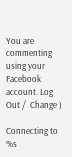You are commenting using your Facebook account. Log Out /  Change )

Connecting to %s